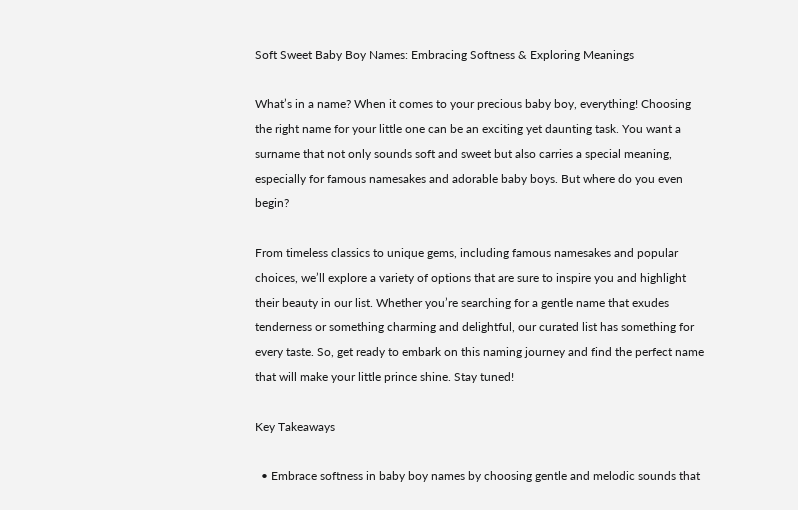Soft Sweet Baby Boy Names: Embracing Softness & Exploring Meanings

What’s in a name? When it comes to your precious baby boy, everything! Choosing the right name for your little one can be an exciting yet daunting task. You want a surname that not only sounds soft and sweet but also carries a special meaning, especially for famous namesakes and adorable baby boys. But where do you even begin?

From timeless classics to unique gems, including famous namesakes and popular choices, we’ll explore a variety of options that are sure to inspire you and highlight their beauty in our list. Whether you’re searching for a gentle name that exudes tenderness or something charming and delightful, our curated list has something for every taste. So, get ready to embark on this naming journey and find the perfect name that will make your little prince shine. Stay tuned!

Key Takeaways

  • Embrace softness in baby boy names by choosing gentle and melodic sounds that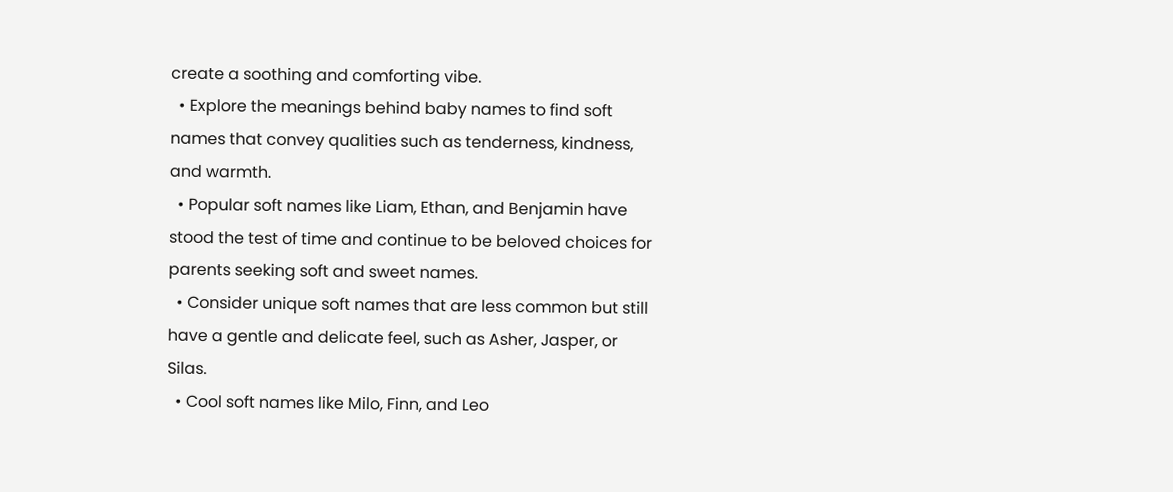create a soothing and comforting vibe.
  • Explore the meanings behind baby names to find soft names that convey qualities such as tenderness, kindness, and warmth.
  • Popular soft names like Liam, Ethan, and Benjamin have stood the test of time and continue to be beloved choices for parents seeking soft and sweet names.
  • Consider unique soft names that are less common but still have a gentle and delicate feel, such as Asher, Jasper, or Silas.
  • Cool soft names like Milo, Finn, and Leo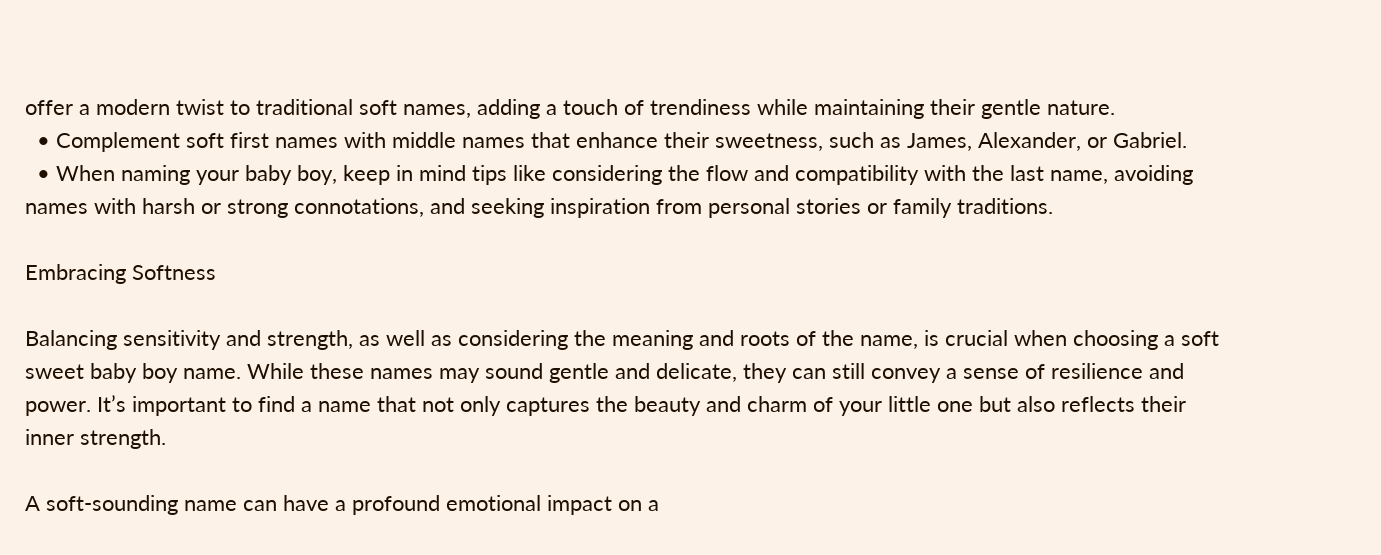offer a modern twist to traditional soft names, adding a touch of trendiness while maintaining their gentle nature.
  • Complement soft first names with middle names that enhance their sweetness, such as James, Alexander, or Gabriel.
  • When naming your baby boy, keep in mind tips like considering the flow and compatibility with the last name, avoiding names with harsh or strong connotations, and seeking inspiration from personal stories or family traditions.

Embracing Softness

Balancing sensitivity and strength, as well as considering the meaning and roots of the name, is crucial when choosing a soft sweet baby boy name. While these names may sound gentle and delicate, they can still convey a sense of resilience and power. It’s important to find a name that not only captures the beauty and charm of your little one but also reflects their inner strength.

A soft-sounding name can have a profound emotional impact on a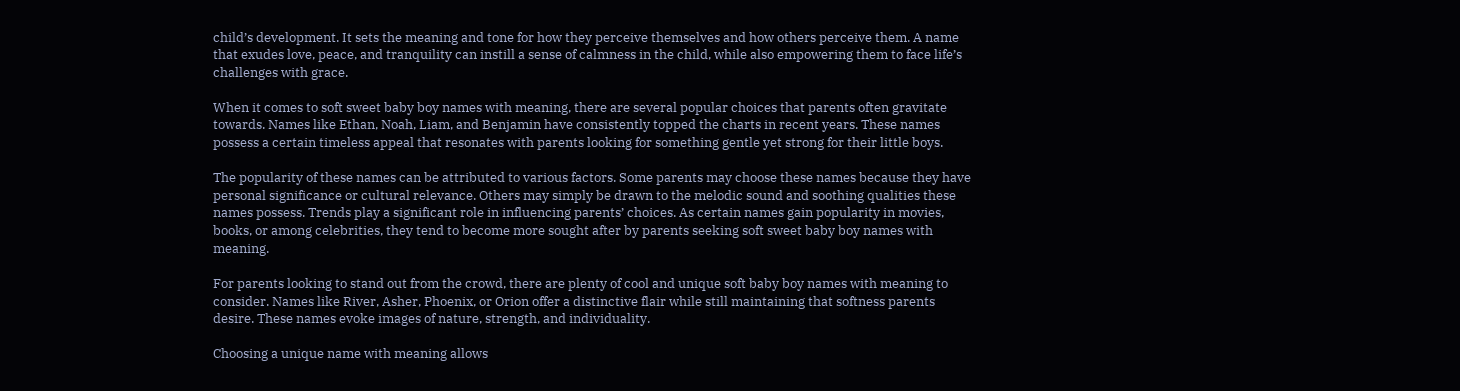child’s development. It sets the meaning and tone for how they perceive themselves and how others perceive them. A name that exudes love, peace, and tranquility can instill a sense of calmness in the child, while also empowering them to face life’s challenges with grace.

When it comes to soft sweet baby boy names with meaning, there are several popular choices that parents often gravitate towards. Names like Ethan, Noah, Liam, and Benjamin have consistently topped the charts in recent years. These names possess a certain timeless appeal that resonates with parents looking for something gentle yet strong for their little boys.

The popularity of these names can be attributed to various factors. Some parents may choose these names because they have personal significance or cultural relevance. Others may simply be drawn to the melodic sound and soothing qualities these names possess. Trends play a significant role in influencing parents’ choices. As certain names gain popularity in movies, books, or among celebrities, they tend to become more sought after by parents seeking soft sweet baby boy names with meaning.

For parents looking to stand out from the crowd, there are plenty of cool and unique soft baby boy names with meaning to consider. Names like River, Asher, Phoenix, or Orion offer a distinctive flair while still maintaining that softness parents desire. These names evoke images of nature, strength, and individuality.

Choosing a unique name with meaning allows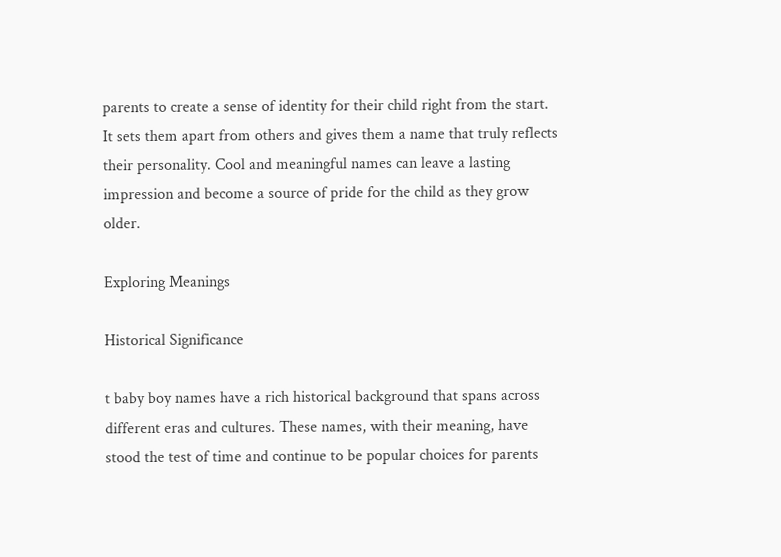parents to create a sense of identity for their child right from the start. It sets them apart from others and gives them a name that truly reflects their personality. Cool and meaningful names can leave a lasting impression and become a source of pride for the child as they grow older.

Exploring Meanings

Historical Significance

t baby boy names have a rich historical background that spans across different eras and cultures. These names, with their meaning, have stood the test of time and continue to be popular choices for parents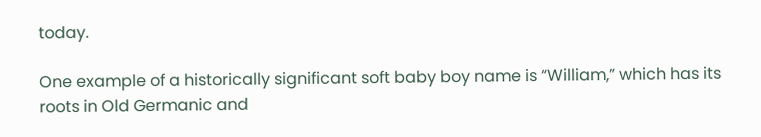today.

One example of a historically significant soft baby boy name is “William,” which has its roots in Old Germanic and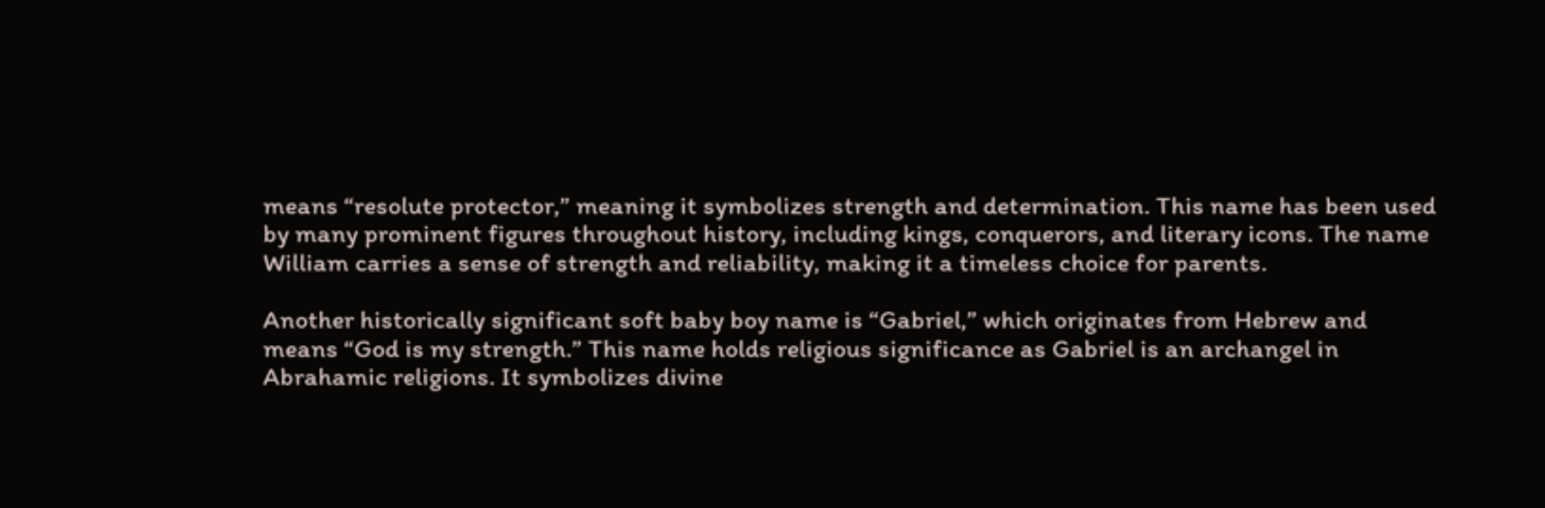means “resolute protector,” meaning it symbolizes strength and determination. This name has been used by many prominent figures throughout history, including kings, conquerors, and literary icons. The name William carries a sense of strength and reliability, making it a timeless choice for parents.

Another historically significant soft baby boy name is “Gabriel,” which originates from Hebrew and means “God is my strength.” This name holds religious significance as Gabriel is an archangel in Abrahamic religions. It symbolizes divine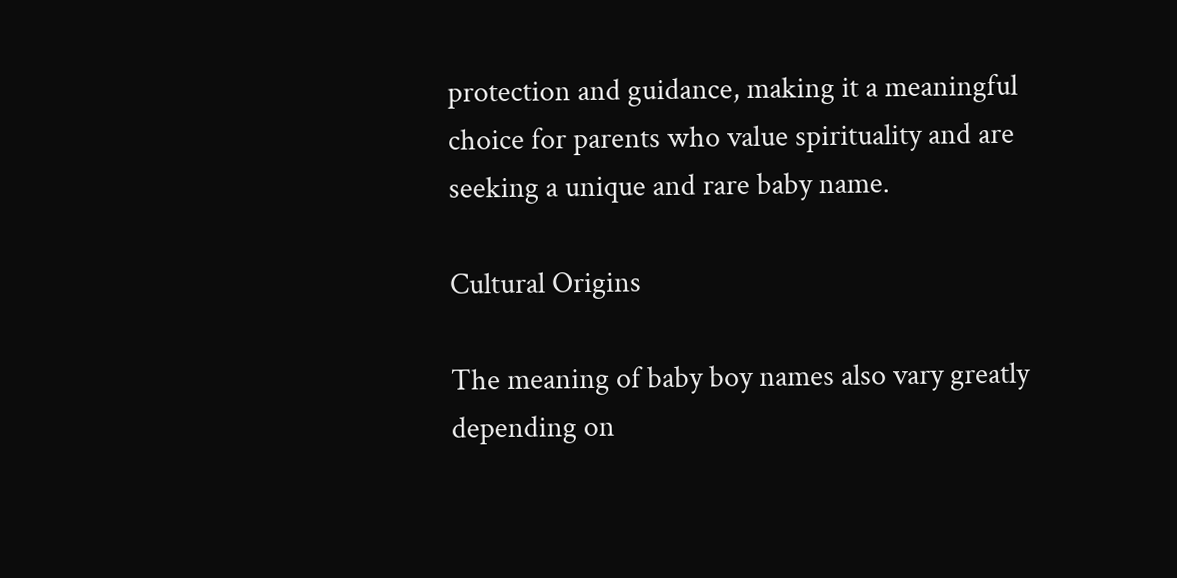protection and guidance, making it a meaningful choice for parents who value spirituality and are seeking a unique and rare baby name.

Cultural Origins

The meaning of baby boy names also vary greatly depending on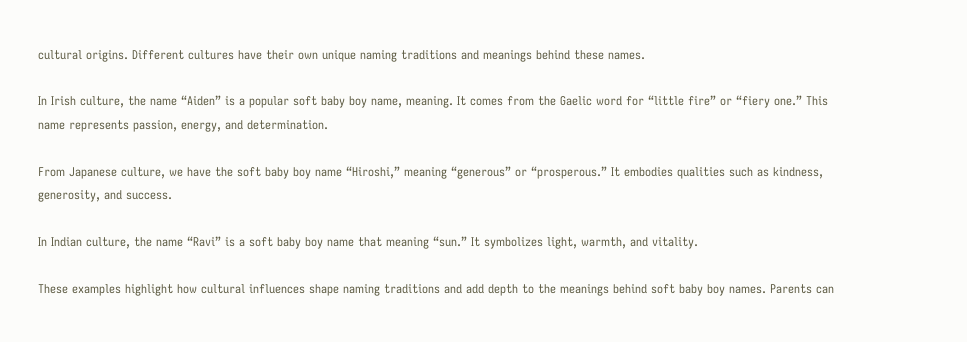cultural origins. Different cultures have their own unique naming traditions and meanings behind these names.

In Irish culture, the name “Aiden” is a popular soft baby boy name, meaning. It comes from the Gaelic word for “little fire” or “fiery one.” This name represents passion, energy, and determination.

From Japanese culture, we have the soft baby boy name “Hiroshi,” meaning “generous” or “prosperous.” It embodies qualities such as kindness, generosity, and success.

In Indian culture, the name “Ravi” is a soft baby boy name that meaning “sun.” It symbolizes light, warmth, and vitality.

These examples highlight how cultural influences shape naming traditions and add depth to the meanings behind soft baby boy names. Parents can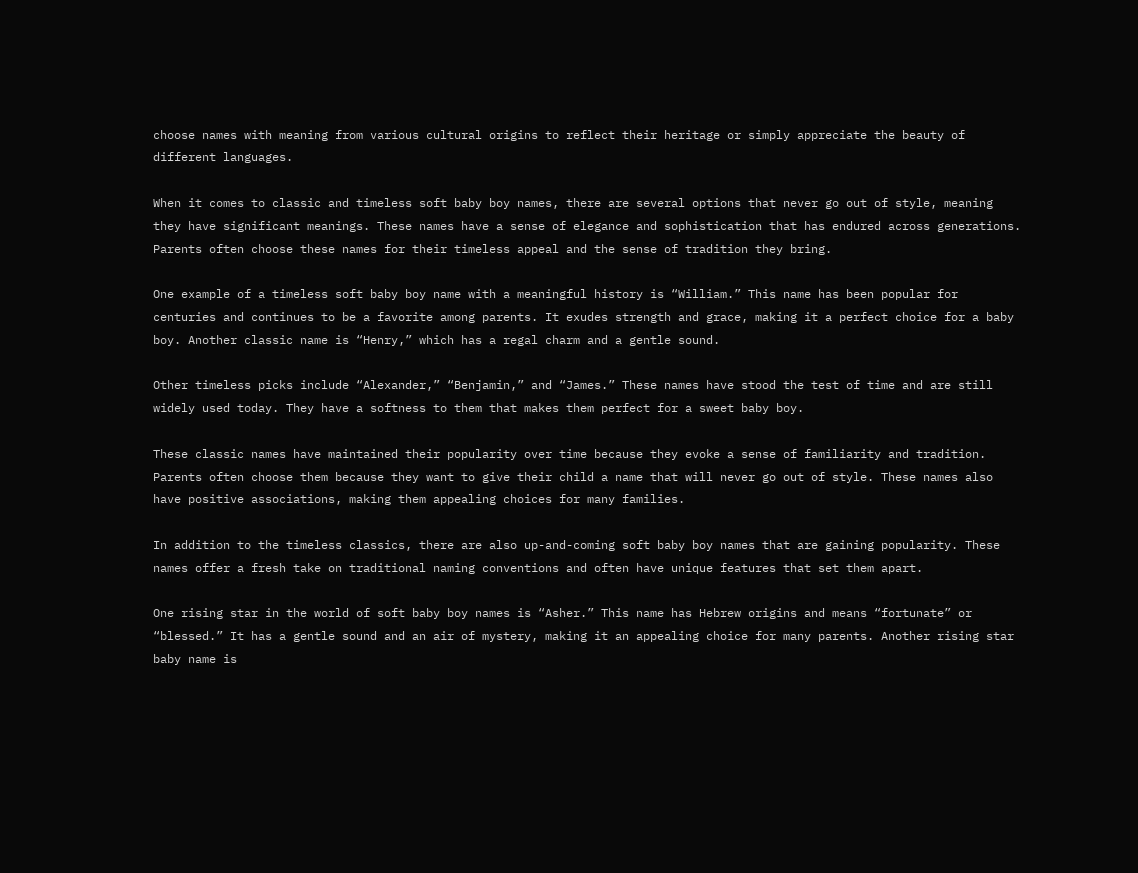choose names with meaning from various cultural origins to reflect their heritage or simply appreciate the beauty of different languages.

When it comes to classic and timeless soft baby boy names, there are several options that never go out of style, meaning they have significant meanings. These names have a sense of elegance and sophistication that has endured across generations. Parents often choose these names for their timeless appeal and the sense of tradition they bring.

One example of a timeless soft baby boy name with a meaningful history is “William.” This name has been popular for centuries and continues to be a favorite among parents. It exudes strength and grace, making it a perfect choice for a baby boy. Another classic name is “Henry,” which has a regal charm and a gentle sound.

Other timeless picks include “Alexander,” “Benjamin,” and “James.” These names have stood the test of time and are still widely used today. They have a softness to them that makes them perfect for a sweet baby boy.

These classic names have maintained their popularity over time because they evoke a sense of familiarity and tradition. Parents often choose them because they want to give their child a name that will never go out of style. These names also have positive associations, making them appealing choices for many families.

In addition to the timeless classics, there are also up-and-coming soft baby boy names that are gaining popularity. These names offer a fresh take on traditional naming conventions and often have unique features that set them apart.

One rising star in the world of soft baby boy names is “Asher.” This name has Hebrew origins and means “fortunate” or “blessed.” It has a gentle sound and an air of mystery, making it an appealing choice for many parents. Another rising star baby name is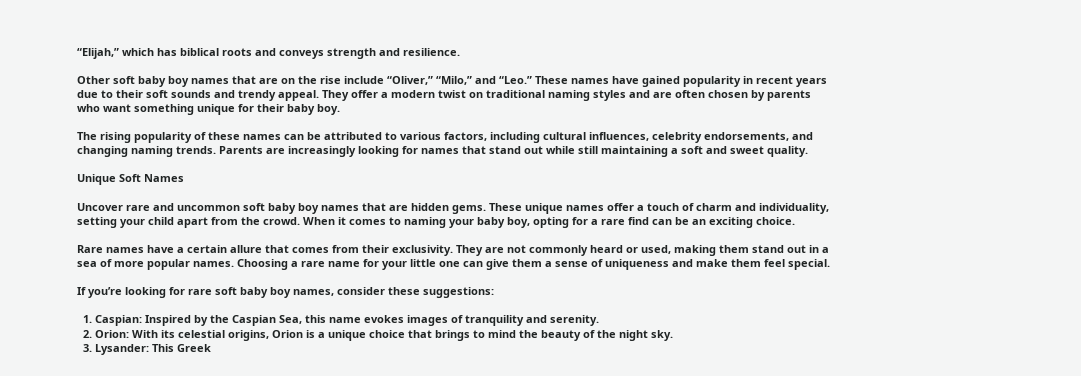“Elijah,” which has biblical roots and conveys strength and resilience.

Other soft baby boy names that are on the rise include “Oliver,” “Milo,” and “Leo.” These names have gained popularity in recent years due to their soft sounds and trendy appeal. They offer a modern twist on traditional naming styles and are often chosen by parents who want something unique for their baby boy.

The rising popularity of these names can be attributed to various factors, including cultural influences, celebrity endorsements, and changing naming trends. Parents are increasingly looking for names that stand out while still maintaining a soft and sweet quality.

Unique Soft Names

Uncover rare and uncommon soft baby boy names that are hidden gems. These unique names offer a touch of charm and individuality, setting your child apart from the crowd. When it comes to naming your baby boy, opting for a rare find can be an exciting choice.

Rare names have a certain allure that comes from their exclusivity. They are not commonly heard or used, making them stand out in a sea of more popular names. Choosing a rare name for your little one can give them a sense of uniqueness and make them feel special.

If you’re looking for rare soft baby boy names, consider these suggestions:

  1. Caspian: Inspired by the Caspian Sea, this name evokes images of tranquility and serenity.
  2. Orion: With its celestial origins, Orion is a unique choice that brings to mind the beauty of the night sky.
  3. Lysander: This Greek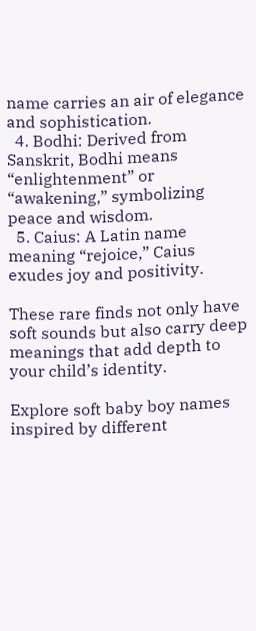name carries an air of elegance and sophistication.
  4. Bodhi: Derived from Sanskrit, Bodhi means “enlightenment” or “awakening,” symbolizing peace and wisdom.
  5. Caius: A Latin name meaning “rejoice,” Caius exudes joy and positivity.

These rare finds not only have soft sounds but also carry deep meanings that add depth to your child’s identity.

Explore soft baby boy names inspired by different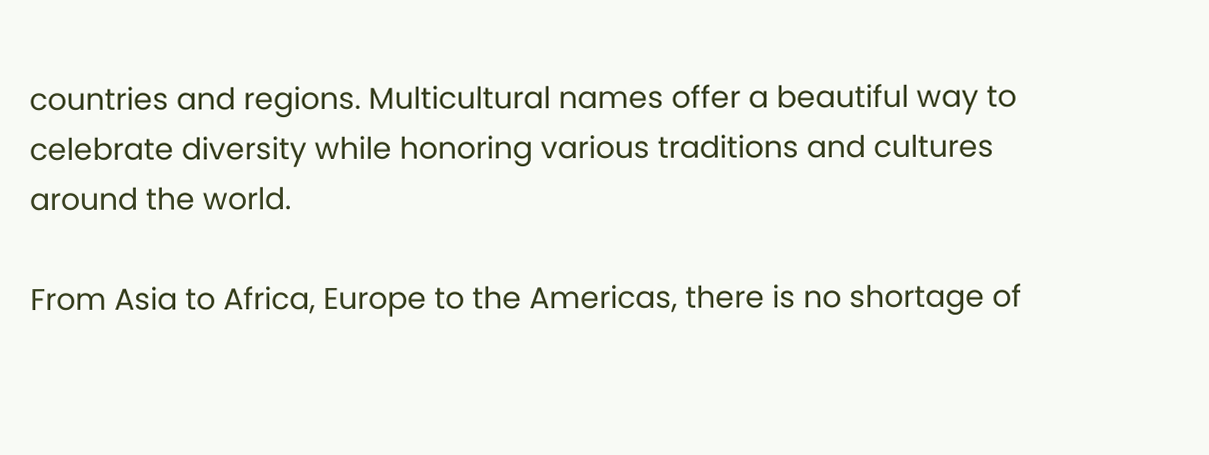countries and regions. Multicultural names offer a beautiful way to celebrate diversity while honoring various traditions and cultures around the world.

From Asia to Africa, Europe to the Americas, there is no shortage of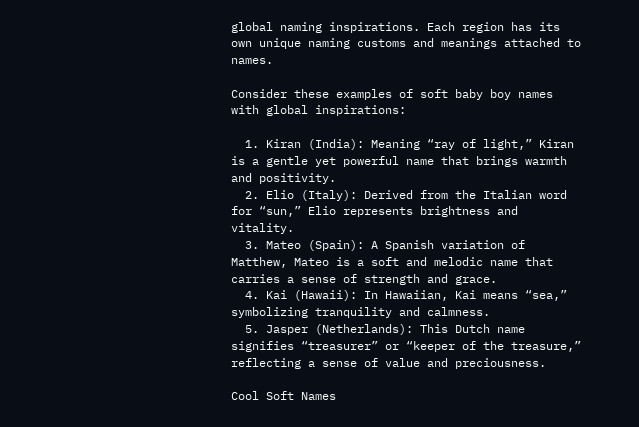global naming inspirations. Each region has its own unique naming customs and meanings attached to names.

Consider these examples of soft baby boy names with global inspirations:

  1. Kiran (India): Meaning “ray of light,” Kiran is a gentle yet powerful name that brings warmth and positivity.
  2. Elio (Italy): Derived from the Italian word for “sun,” Elio represents brightness and vitality.
  3. Mateo (Spain): A Spanish variation of Matthew, Mateo is a soft and melodic name that carries a sense of strength and grace.
  4. Kai (Hawaii): In Hawaiian, Kai means “sea,” symbolizing tranquility and calmness.
  5. Jasper (Netherlands): This Dutch name signifies “treasurer” or “keeper of the treasure,” reflecting a sense of value and preciousness.

Cool Soft Names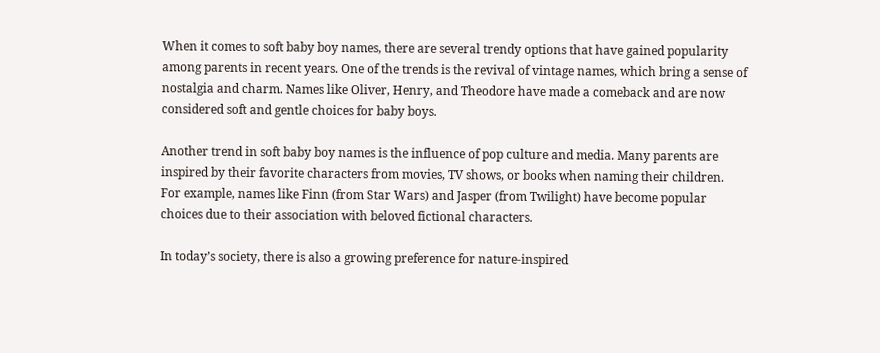When it comes to soft baby boy names, there are several trendy options that have gained popularity among parents in recent years. One of the trends is the revival of vintage names, which bring a sense of nostalgia and charm. Names like Oliver, Henry, and Theodore have made a comeback and are now considered soft and gentle choices for baby boys.

Another trend in soft baby boy names is the influence of pop culture and media. Many parents are inspired by their favorite characters from movies, TV shows, or books when naming their children. For example, names like Finn (from Star Wars) and Jasper (from Twilight) have become popular choices due to their association with beloved fictional characters.

In today’s society, there is also a growing preference for nature-inspired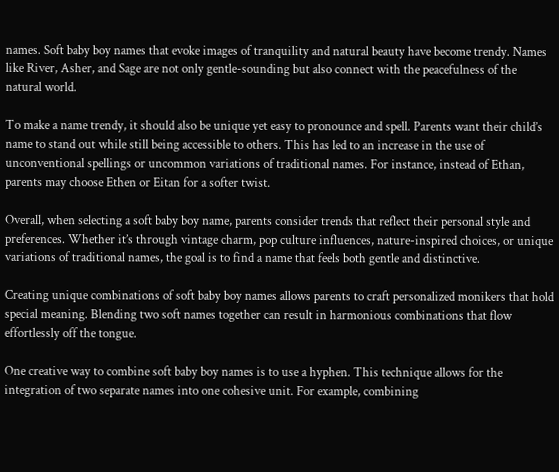names. Soft baby boy names that evoke images of tranquility and natural beauty have become trendy. Names like River, Asher, and Sage are not only gentle-sounding but also connect with the peacefulness of the natural world.

To make a name trendy, it should also be unique yet easy to pronounce and spell. Parents want their child’s name to stand out while still being accessible to others. This has led to an increase in the use of unconventional spellings or uncommon variations of traditional names. For instance, instead of Ethan, parents may choose Ethen or Eitan for a softer twist.

Overall, when selecting a soft baby boy name, parents consider trends that reflect their personal style and preferences. Whether it’s through vintage charm, pop culture influences, nature-inspired choices, or unique variations of traditional names, the goal is to find a name that feels both gentle and distinctive.

Creating unique combinations of soft baby boy names allows parents to craft personalized monikers that hold special meaning. Blending two soft names together can result in harmonious combinations that flow effortlessly off the tongue.

One creative way to combine soft baby boy names is to use a hyphen. This technique allows for the integration of two separate names into one cohesive unit. For example, combining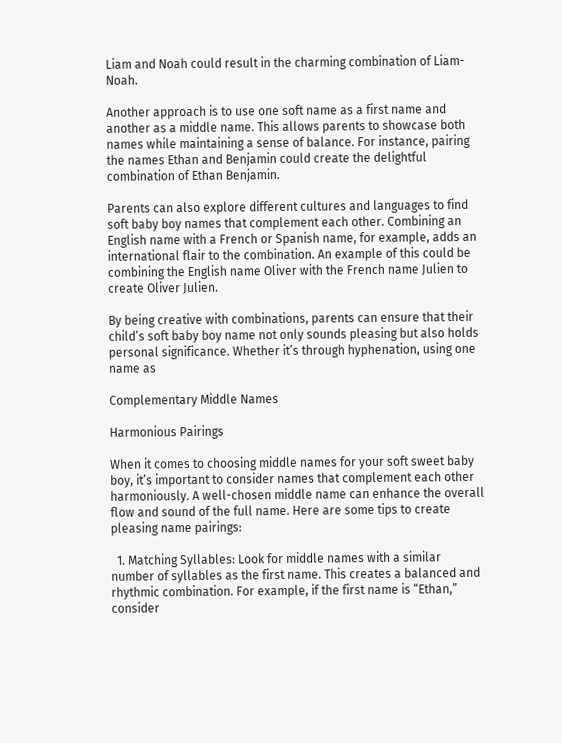Liam and Noah could result in the charming combination of Liam-Noah.

Another approach is to use one soft name as a first name and another as a middle name. This allows parents to showcase both names while maintaining a sense of balance. For instance, pairing the names Ethan and Benjamin could create the delightful combination of Ethan Benjamin.

Parents can also explore different cultures and languages to find soft baby boy names that complement each other. Combining an English name with a French or Spanish name, for example, adds an international flair to the combination. An example of this could be combining the English name Oliver with the French name Julien to create Oliver Julien.

By being creative with combinations, parents can ensure that their child’s soft baby boy name not only sounds pleasing but also holds personal significance. Whether it’s through hyphenation, using one name as

Complementary Middle Names

Harmonious Pairings

When it comes to choosing middle names for your soft sweet baby boy, it’s important to consider names that complement each other harmoniously. A well-chosen middle name can enhance the overall flow and sound of the full name. Here are some tips to create pleasing name pairings:

  1. Matching Syllables: Look for middle names with a similar number of syllables as the first name. This creates a balanced and rhythmic combination. For example, if the first name is “Ethan,” consider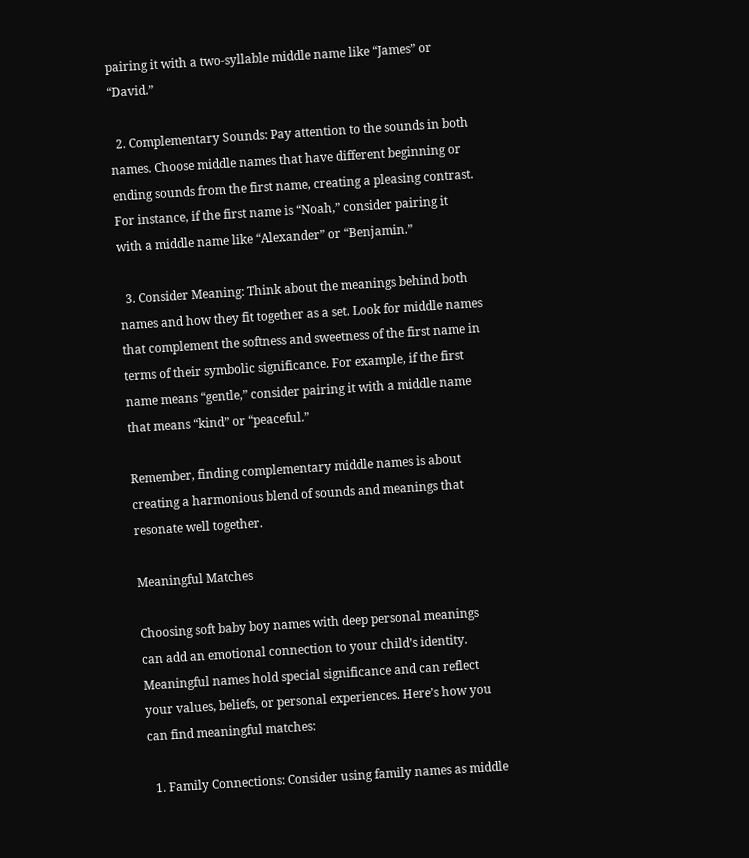pairing it with a two-syllable middle name like “James” or “David.”

  2. Complementary Sounds: Pay attention to the sounds in both names. Choose middle names that have different beginning or ending sounds from the first name, creating a pleasing contrast. For instance, if the first name is “Noah,” consider pairing it with a middle name like “Alexander” or “Benjamin.”

  3. Consider Meaning: Think about the meanings behind both names and how they fit together as a set. Look for middle names that complement the softness and sweetness of the first name in terms of their symbolic significance. For example, if the first name means “gentle,” consider pairing it with a middle name that means “kind” or “peaceful.”

Remember, finding complementary middle names is about creating a harmonious blend of sounds and meanings that resonate well together.

Meaningful Matches

Choosing soft baby boy names with deep personal meanings can add an emotional connection to your child’s identity. Meaningful names hold special significance and can reflect your values, beliefs, or personal experiences. Here’s how you can find meaningful matches:

  1. Family Connections: Consider using family names as middle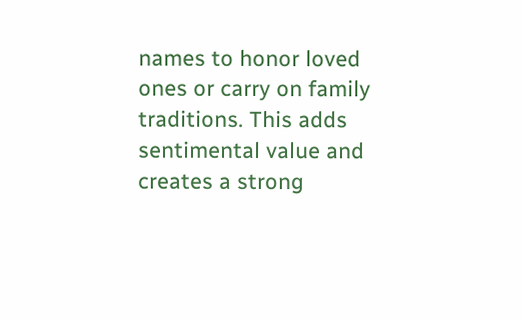names to honor loved ones or carry on family traditions. This adds sentimental value and creates a strong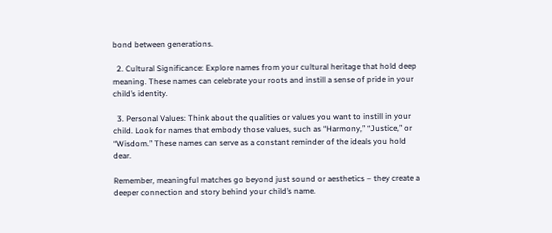bond between generations.

  2. Cultural Significance: Explore names from your cultural heritage that hold deep meaning. These names can celebrate your roots and instill a sense of pride in your child’s identity.

  3. Personal Values: Think about the qualities or values you want to instill in your child. Look for names that embody those values, such as “Harmony,” “Justice,” or “Wisdom.” These names can serve as a constant reminder of the ideals you hold dear.

Remember, meaningful matches go beyond just sound or aesthetics – they create a deeper connection and story behind your child’s name.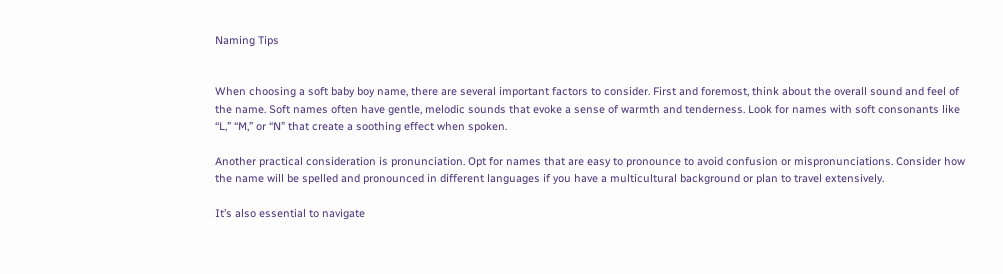Naming Tips


When choosing a soft baby boy name, there are several important factors to consider. First and foremost, think about the overall sound and feel of the name. Soft names often have gentle, melodic sounds that evoke a sense of warmth and tenderness. Look for names with soft consonants like “L,” “M,” or “N” that create a soothing effect when spoken.

Another practical consideration is pronunciation. Opt for names that are easy to pronounce to avoid confusion or mispronunciations. Consider how the name will be spelled and pronounced in different languages if you have a multicultural background or plan to travel extensively.

It’s also essential to navigate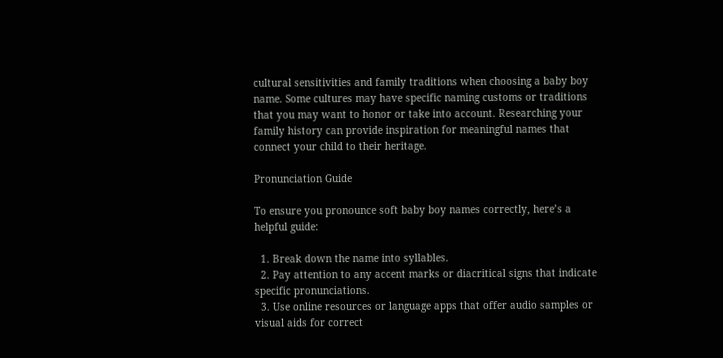cultural sensitivities and family traditions when choosing a baby boy name. Some cultures may have specific naming customs or traditions that you may want to honor or take into account. Researching your family history can provide inspiration for meaningful names that connect your child to their heritage.

Pronunciation Guide

To ensure you pronounce soft baby boy names correctly, here’s a helpful guide:

  1. Break down the name into syllables.
  2. Pay attention to any accent marks or diacritical signs that indicate specific pronunciations.
  3. Use online resources or language apps that offer audio samples or visual aids for correct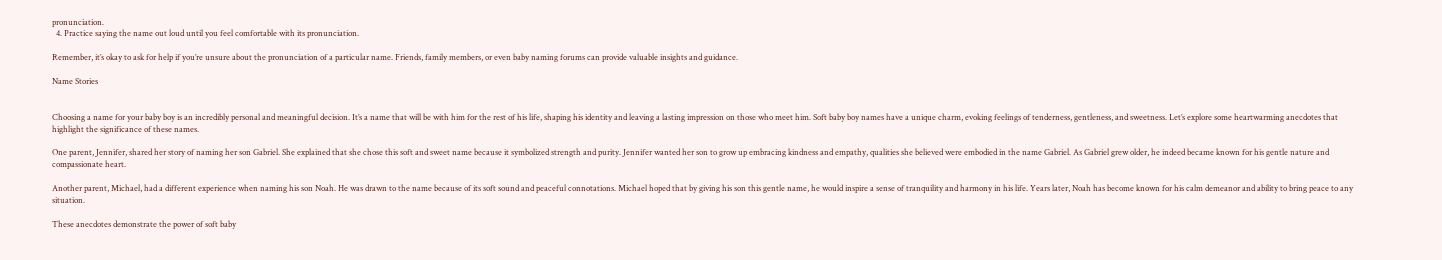pronunciation.
  4. Practice saying the name out loud until you feel comfortable with its pronunciation.

Remember, it’s okay to ask for help if you’re unsure about the pronunciation of a particular name. Friends, family members, or even baby naming forums can provide valuable insights and guidance.

Name Stories


Choosing a name for your baby boy is an incredibly personal and meaningful decision. It’s a name that will be with him for the rest of his life, shaping his identity and leaving a lasting impression on those who meet him. Soft baby boy names have a unique charm, evoking feelings of tenderness, gentleness, and sweetness. Let’s explore some heartwarming anecdotes that highlight the significance of these names.

One parent, Jennifer, shared her story of naming her son Gabriel. She explained that she chose this soft and sweet name because it symbolized strength and purity. Jennifer wanted her son to grow up embracing kindness and empathy, qualities she believed were embodied in the name Gabriel. As Gabriel grew older, he indeed became known for his gentle nature and compassionate heart.

Another parent, Michael, had a different experience when naming his son Noah. He was drawn to the name because of its soft sound and peaceful connotations. Michael hoped that by giving his son this gentle name, he would inspire a sense of tranquility and harmony in his life. Years later, Noah has become known for his calm demeanor and ability to bring peace to any situation.

These anecdotes demonstrate the power of soft baby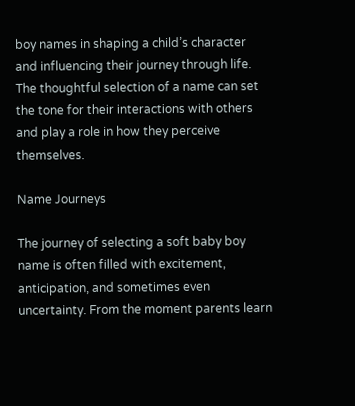boy names in shaping a child’s character and influencing their journey through life. The thoughtful selection of a name can set the tone for their interactions with others and play a role in how they perceive themselves.

Name Journeys

The journey of selecting a soft baby boy name is often filled with excitement, anticipation, and sometimes even uncertainty. From the moment parents learn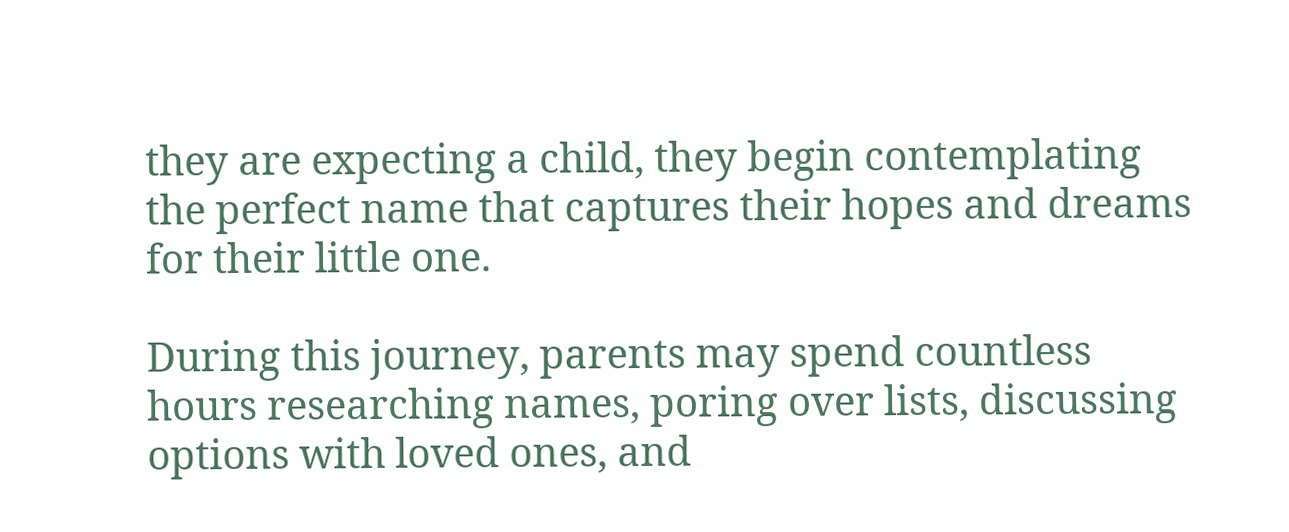they are expecting a child, they begin contemplating the perfect name that captures their hopes and dreams for their little one.

During this journey, parents may spend countless hours researching names, poring over lists, discussing options with loved ones, and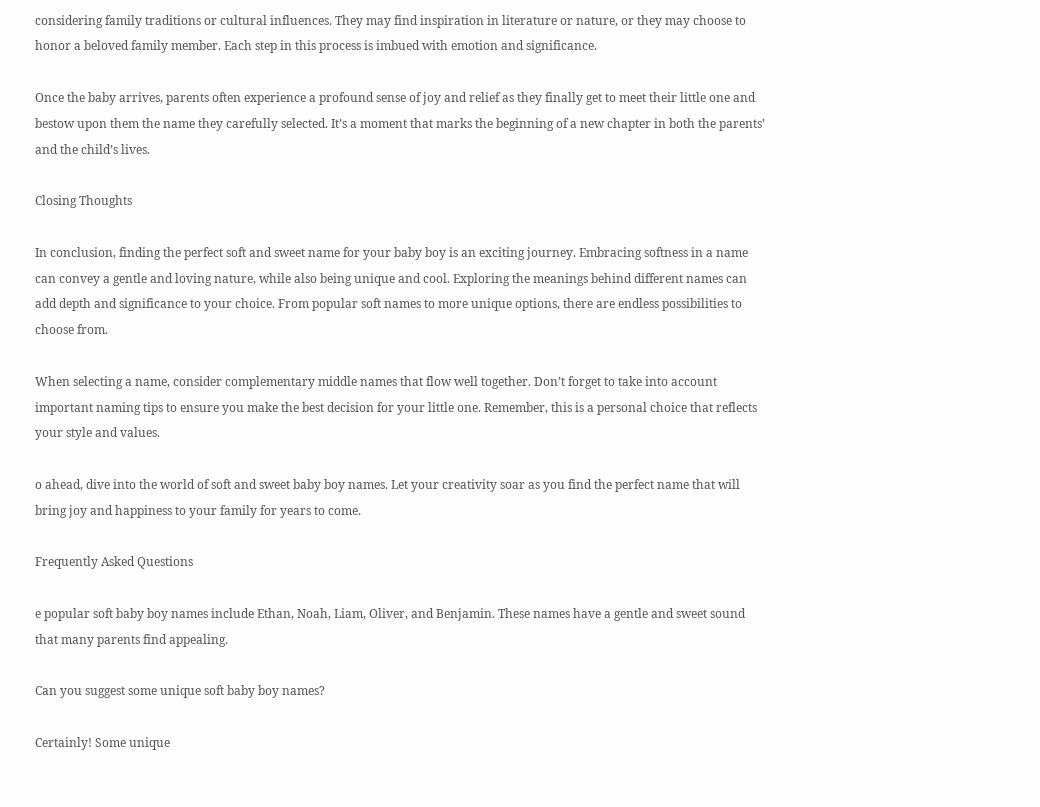considering family traditions or cultural influences. They may find inspiration in literature or nature, or they may choose to honor a beloved family member. Each step in this process is imbued with emotion and significance.

Once the baby arrives, parents often experience a profound sense of joy and relief as they finally get to meet their little one and bestow upon them the name they carefully selected. It’s a moment that marks the beginning of a new chapter in both the parents’ and the child’s lives.

Closing Thoughts

In conclusion, finding the perfect soft and sweet name for your baby boy is an exciting journey. Embracing softness in a name can convey a gentle and loving nature, while also being unique and cool. Exploring the meanings behind different names can add depth and significance to your choice. From popular soft names to more unique options, there are endless possibilities to choose from.

When selecting a name, consider complementary middle names that flow well together. Don’t forget to take into account important naming tips to ensure you make the best decision for your little one. Remember, this is a personal choice that reflects your style and values.

o ahead, dive into the world of soft and sweet baby boy names. Let your creativity soar as you find the perfect name that will bring joy and happiness to your family for years to come.

Frequently Asked Questions

e popular soft baby boy names include Ethan, Noah, Liam, Oliver, and Benjamin. These names have a gentle and sweet sound that many parents find appealing.

Can you suggest some unique soft baby boy names?

Certainly! Some unique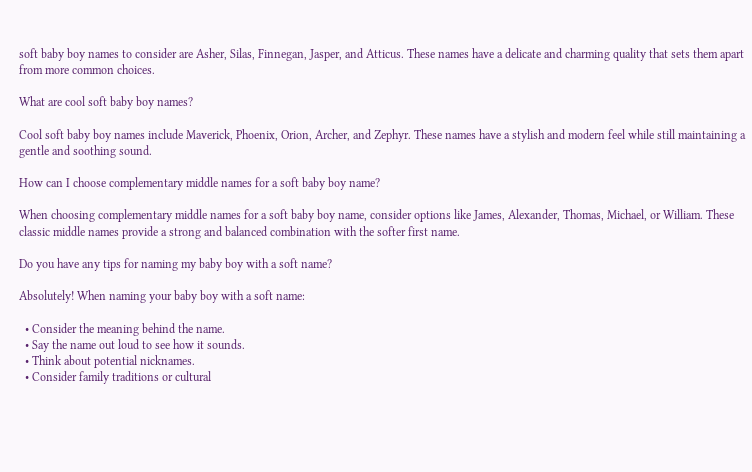soft baby boy names to consider are Asher, Silas, Finnegan, Jasper, and Atticus. These names have a delicate and charming quality that sets them apart from more common choices.

What are cool soft baby boy names?

Cool soft baby boy names include Maverick, Phoenix, Orion, Archer, and Zephyr. These names have a stylish and modern feel while still maintaining a gentle and soothing sound.

How can I choose complementary middle names for a soft baby boy name?

When choosing complementary middle names for a soft baby boy name, consider options like James, Alexander, Thomas, Michael, or William. These classic middle names provide a strong and balanced combination with the softer first name.

Do you have any tips for naming my baby boy with a soft name?

Absolutely! When naming your baby boy with a soft name:

  • Consider the meaning behind the name.
  • Say the name out loud to see how it sounds.
  • Think about potential nicknames.
  • Consider family traditions or cultural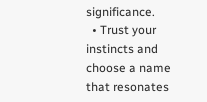significance.
  • Trust your instincts and choose a name that resonates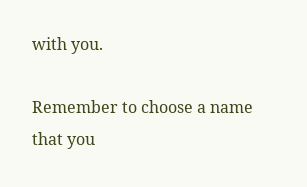with you.

Remember to choose a name that you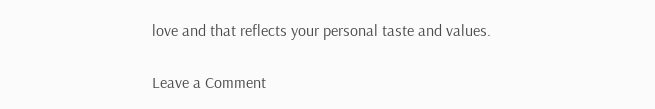love and that reflects your personal taste and values.

Leave a Comment